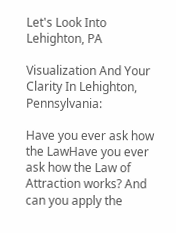Let's Look Into Lehighton, PA

Visualization And Your Clarity In Lehighton, Pennsylvania:

Have you ever ask how the LawHave you ever ask how the Law of Attraction works? And can you apply the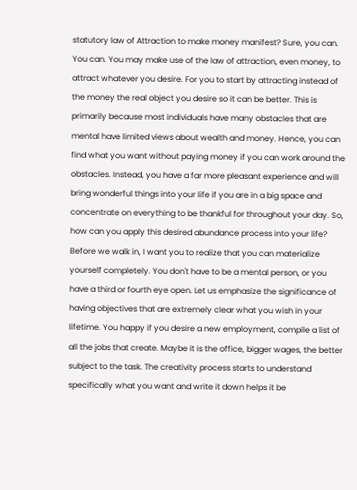statutory law of Attraction to make money manifest? Sure, you can. You can. You may make use of the law of attraction, even money, to attract whatever you desire. For you to start by attracting instead of the money the real object you desire so it can be better. This is primarily because most individuals have many obstacles that are mental have limited views about wealth and money. Hence, you can find what you want without paying money if you can work around the obstacles. Instead, you have a far more pleasant experience and will bring wonderful things into your life if you are in a big space and concentrate on everything to be thankful for throughout your day. So, how can you apply this desired abundance process into your life? Before we walk in, I want you to realize that you can materialize yourself completely. You don't have to be a mental person, or you have a third or fourth eye open. Let us emphasize the significance of having objectives that are extremely clear what you wish in your lifetime. You happy if you desire a new employment, compile a list of all the jobs that create. Maybe it is the office, bigger wages, the better subject to the task. The creativity process starts to understand specifically what you want and write it down helps it be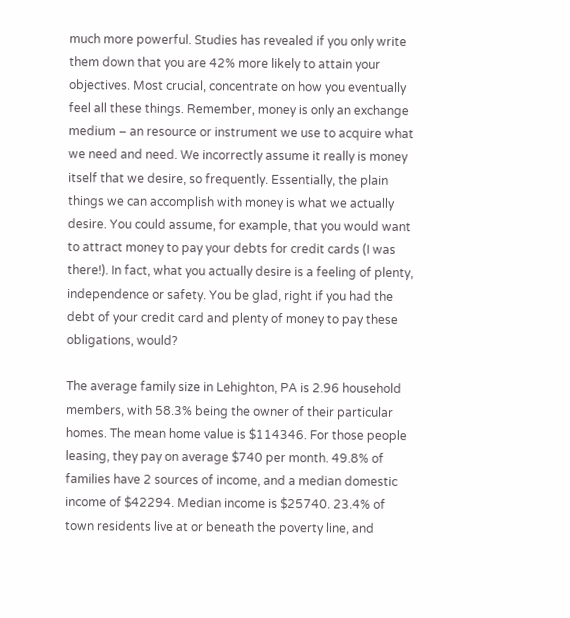much more powerful. Studies has revealed if you only write them down that you are 42% more likely to attain your objectives. Most crucial, concentrate on how you eventually feel all these things. Remember, money is only an exchange medium – an resource or instrument we use to acquire what we need and need. We incorrectly assume it really is money itself that we desire, so frequently. Essentially, the plain things we can accomplish with money is what we actually desire. You could assume, for example, that you would want to attract money to pay your debts for credit cards (I was there!). In fact, what you actually desire is a feeling of plenty, independence or safety. You be glad, right if you had the debt of your credit card and plenty of money to pay these obligations, would?

The average family size in Lehighton, PA is 2.96 household members, with 58.3% being the owner of their particular homes. The mean home value is $114346. For those people leasing, they pay on average $740 per month. 49.8% of families have 2 sources of income, and a median domestic income of $42294. Median income is $25740. 23.4% of town residents live at or beneath the poverty line, and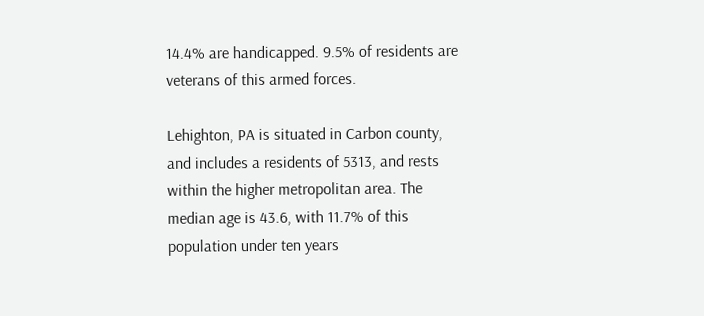14.4% are handicapped. 9.5% of residents are veterans of this armed forces.

Lehighton, PA is situated in Carbon county, and includes a residents of 5313, and rests within the higher metropolitan area. The median age is 43.6, with 11.7% of this population under ten years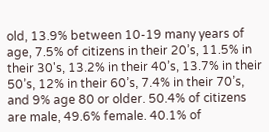old, 13.9% between 10-19 many years of age, 7.5% of citizens in their 20’s, 11.5% in their 30's, 13.2% in their 40’s, 13.7% in their 50’s, 12% in their 60’s, 7.4% in their 70’s, and 9% age 80 or older. 50.4% of citizens are male, 49.6% female. 40.1% of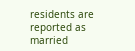residents are reported as married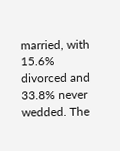married, with 15.6% divorced and 33.8% never wedded. The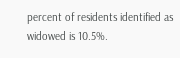percent of residents identified as widowed is 10.5%.